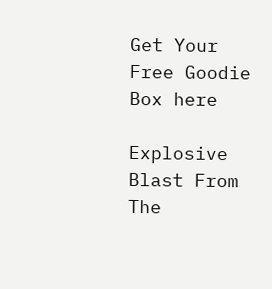Get Your Free Goodie Box here

Explosive Blast From The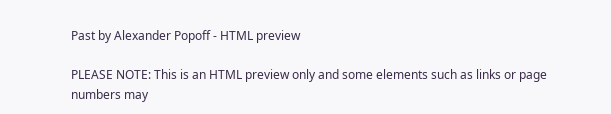Past by Alexander Popoff - HTML preview

PLEASE NOTE: This is an HTML preview only and some elements such as links or page numbers may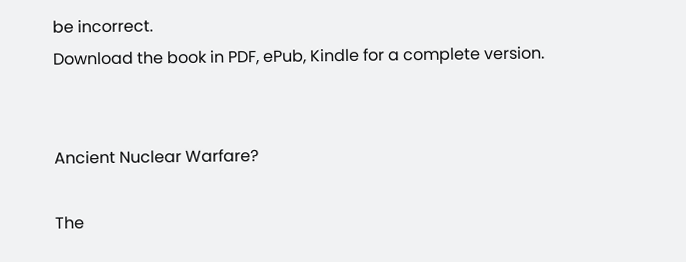be incorrect.
Download the book in PDF, ePub, Kindle for a complete version.


Ancient Nuclear Warfare?

The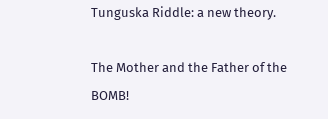Tunguska Riddle: a new theory.

The Mother and the Father of the BOMB!